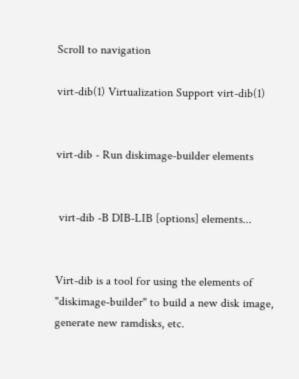Scroll to navigation

virt-dib(1) Virtualization Support virt-dib(1)


virt-dib - Run diskimage-builder elements


 virt-dib -B DIB-LIB [options] elements...


Virt-dib is a tool for using the elements of "diskimage-builder" to build a new disk image, generate new ramdisks, etc.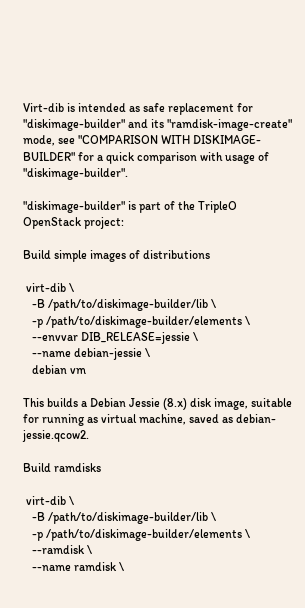Virt-dib is intended as safe replacement for "diskimage-builder" and its "ramdisk-image-create" mode, see "COMPARISON WITH DISKIMAGE-BUILDER" for a quick comparison with usage of "diskimage-builder".

"diskimage-builder" is part of the TripleO OpenStack project:

Build simple images of distributions

 virt-dib \
   -B /path/to/diskimage-builder/lib \
   -p /path/to/diskimage-builder/elements \
   --envvar DIB_RELEASE=jessie \
   --name debian-jessie \
   debian vm

This builds a Debian Jessie (8.x) disk image, suitable for running as virtual machine, saved as debian-jessie.qcow2.

Build ramdisks

 virt-dib \
   -B /path/to/diskimage-builder/lib \
   -p /path/to/diskimage-builder/elements \
   --ramdisk \
   --name ramdisk \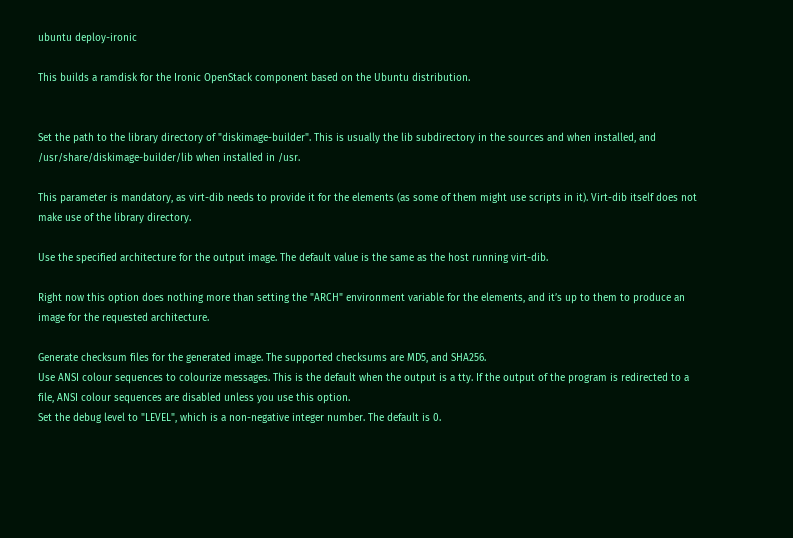ubuntu deploy-ironic

This builds a ramdisk for the Ironic OpenStack component based on the Ubuntu distribution.


Set the path to the library directory of "diskimage-builder". This is usually the lib subdirectory in the sources and when installed, and /usr/share/diskimage-builder/lib when installed in /usr.

This parameter is mandatory, as virt-dib needs to provide it for the elements (as some of them might use scripts in it). Virt-dib itself does not make use of the library directory.

Use the specified architecture for the output image. The default value is the same as the host running virt-dib.

Right now this option does nothing more than setting the "ARCH" environment variable for the elements, and it’s up to them to produce an image for the requested architecture.

Generate checksum files for the generated image. The supported checksums are MD5, and SHA256.
Use ANSI colour sequences to colourize messages. This is the default when the output is a tty. If the output of the program is redirected to a file, ANSI colour sequences are disabled unless you use this option.
Set the debug level to "LEVEL", which is a non-negative integer number. The default is 0.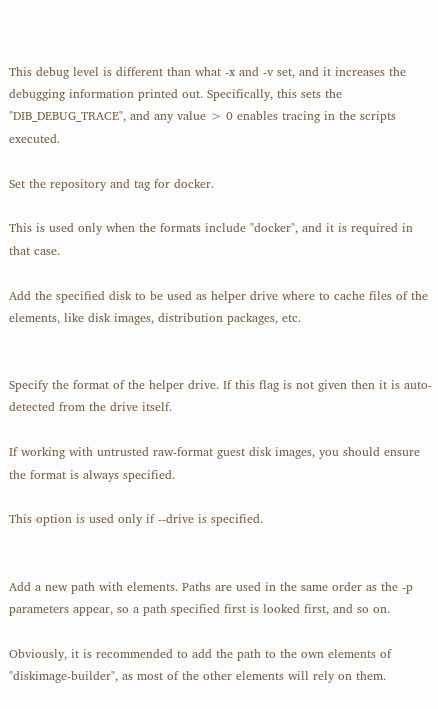This debug level is different than what -x and -v set, and it increases the debugging information printed out. Specifically, this sets the "DIB_DEBUG_TRACE", and any value > 0 enables tracing in the scripts executed.

Set the repository and tag for docker.

This is used only when the formats include "docker", and it is required in that case.

Add the specified disk to be used as helper drive where to cache files of the elements, like disk images, distribution packages, etc.


Specify the format of the helper drive. If this flag is not given then it is auto-detected from the drive itself.

If working with untrusted raw-format guest disk images, you should ensure the format is always specified.

This option is used only if --drive is specified.


Add a new path with elements. Paths are used in the same order as the -p parameters appear, so a path specified first is looked first, and so on.

Obviously, it is recommended to add the path to the own elements of "diskimage-builder", as most of the other elements will rely on them.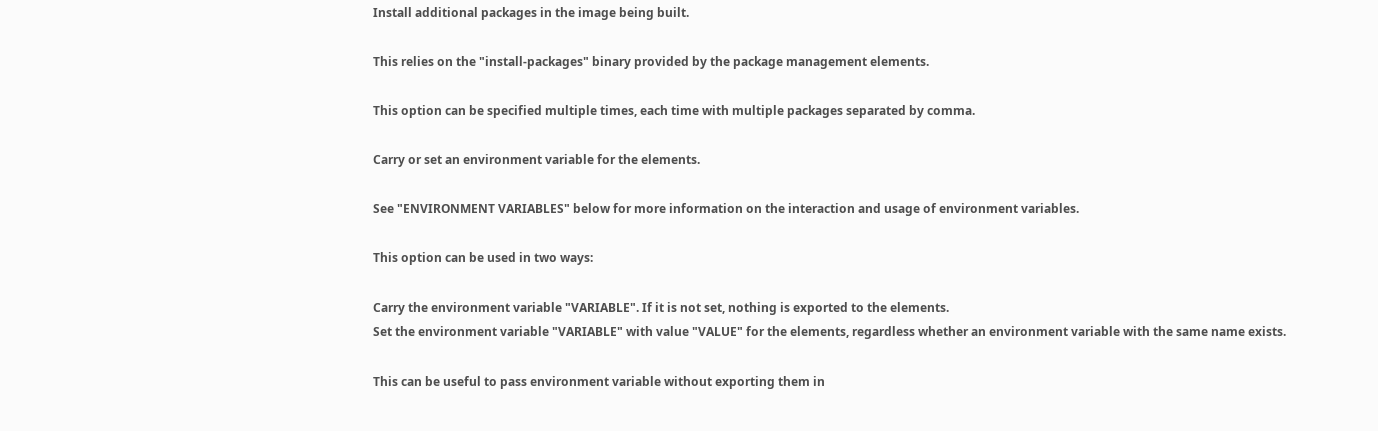Install additional packages in the image being built.

This relies on the "install-packages" binary provided by the package management elements.

This option can be specified multiple times, each time with multiple packages separated by comma.

Carry or set an environment variable for the elements.

See "ENVIRONMENT VARIABLES" below for more information on the interaction and usage of environment variables.

This option can be used in two ways:

Carry the environment variable "VARIABLE". If it is not set, nothing is exported to the elements.
Set the environment variable "VARIABLE" with value "VALUE" for the elements, regardless whether an environment variable with the same name exists.

This can be useful to pass environment variable without exporting them in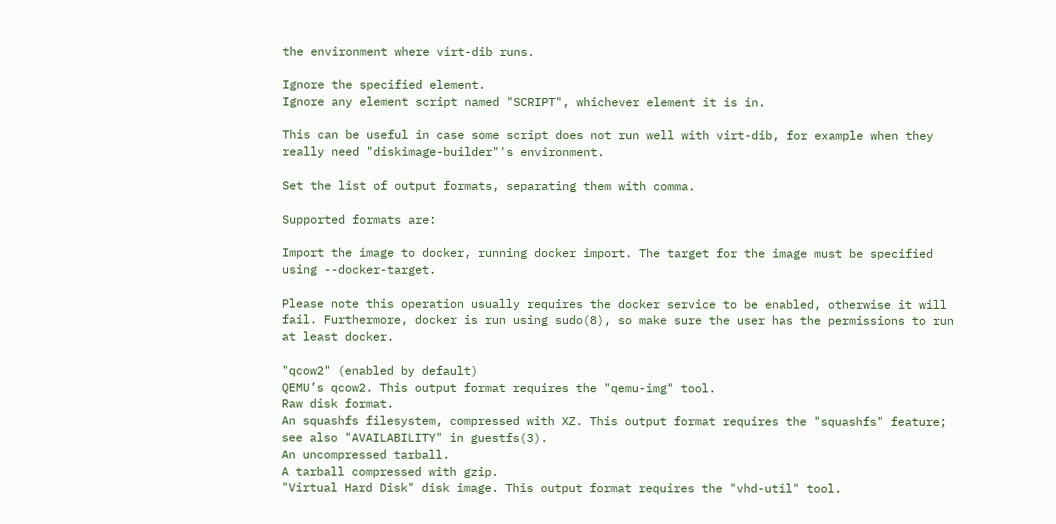the environment where virt-dib runs.

Ignore the specified element.
Ignore any element script named "SCRIPT", whichever element it is in.

This can be useful in case some script does not run well with virt-dib, for example when they really need "diskimage-builder"'s environment.

Set the list of output formats, separating them with comma.

Supported formats are:

Import the image to docker, running docker import. The target for the image must be specified using --docker-target.

Please note this operation usually requires the docker service to be enabled, otherwise it will fail. Furthermore, docker is run using sudo(8), so make sure the user has the permissions to run at least docker.

"qcow2" (enabled by default)
QEMU’s qcow2. This output format requires the "qemu-img" tool.
Raw disk format.
An squashfs filesystem, compressed with XZ. This output format requires the "squashfs" feature; see also "AVAILABILITY" in guestfs(3).
An uncompressed tarball.
A tarball compressed with gzip.
"Virtual Hard Disk" disk image. This output format requires the "vhd-util" tool.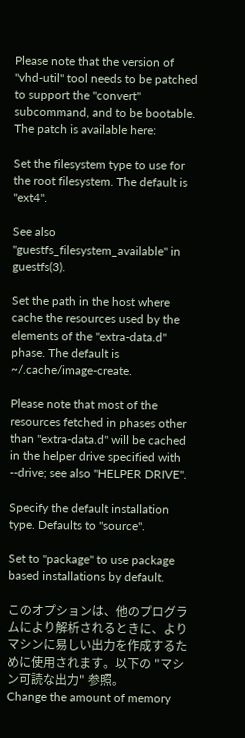Please note that the version of "vhd-util" tool needs to be patched to support the "convert" subcommand, and to be bootable. The patch is available here:

Set the filesystem type to use for the root filesystem. The default is "ext4".

See also "guestfs_filesystem_available" in guestfs(3).

Set the path in the host where cache the resources used by the elements of the "extra-data.d" phase. The default is ~/.cache/image-create.

Please note that most of the resources fetched in phases other than "extra-data.d" will be cached in the helper drive specified with --drive; see also "HELPER DRIVE".

Specify the default installation type. Defaults to "source".

Set to "package" to use package based installations by default.

このオプションは、他のプログラムにより解析されるときに、よりマシンに易しい出力を作成するために使用されます。以下の "マシン可読な出力" 参照。
Change the amount of memory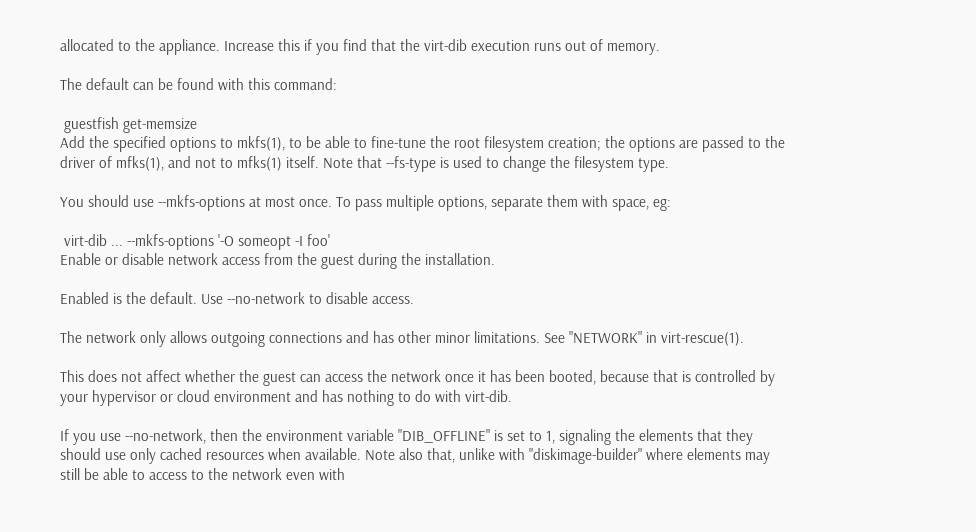allocated to the appliance. Increase this if you find that the virt-dib execution runs out of memory.

The default can be found with this command:

 guestfish get-memsize
Add the specified options to mkfs(1), to be able to fine-tune the root filesystem creation; the options are passed to the driver of mfks(1), and not to mfks(1) itself. Note that --fs-type is used to change the filesystem type.

You should use --mkfs-options at most once. To pass multiple options, separate them with space, eg:

 virt-dib ... --mkfs-options '-O someopt -I foo'
Enable or disable network access from the guest during the installation.

Enabled is the default. Use --no-network to disable access.

The network only allows outgoing connections and has other minor limitations. See "NETWORK" in virt-rescue(1).

This does not affect whether the guest can access the network once it has been booted, because that is controlled by your hypervisor or cloud environment and has nothing to do with virt-dib.

If you use --no-network, then the environment variable "DIB_OFFLINE" is set to 1, signaling the elements that they should use only cached resources when available. Note also that, unlike with "diskimage-builder" where elements may still be able to access to the network even with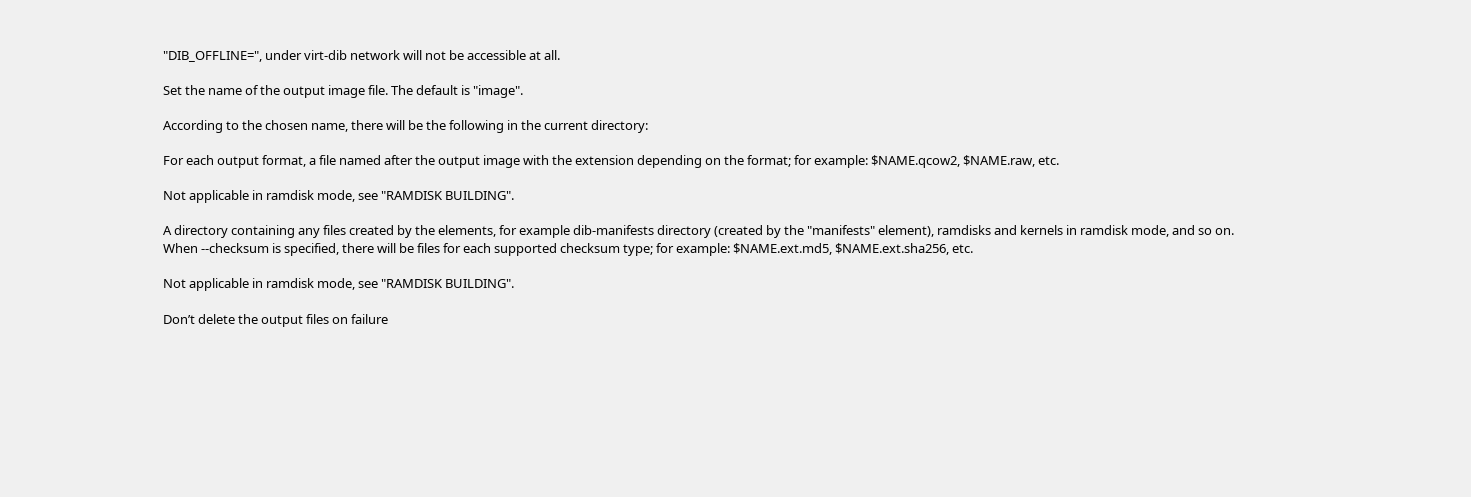"DIB_OFFLINE=", under virt-dib network will not be accessible at all.

Set the name of the output image file. The default is "image".

According to the chosen name, there will be the following in the current directory:

For each output format, a file named after the output image with the extension depending on the format; for example: $NAME.qcow2, $NAME.raw, etc.

Not applicable in ramdisk mode, see "RAMDISK BUILDING".

A directory containing any files created by the elements, for example dib-manifests directory (created by the "manifests" element), ramdisks and kernels in ramdisk mode, and so on.
When --checksum is specified, there will be files for each supported checksum type; for example: $NAME.ext.md5, $NAME.ext.sha256, etc.

Not applicable in ramdisk mode, see "RAMDISK BUILDING".

Don’t delete the output files on failure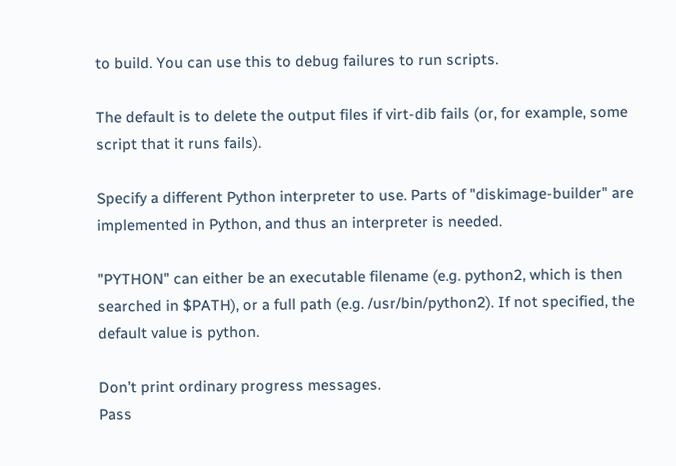to build. You can use this to debug failures to run scripts.

The default is to delete the output files if virt-dib fails (or, for example, some script that it runs fails).

Specify a different Python interpreter to use. Parts of "diskimage-builder" are implemented in Python, and thus an interpreter is needed.

"PYTHON" can either be an executable filename (e.g. python2, which is then searched in $PATH), or a full path (e.g. /usr/bin/python2). If not specified, the default value is python.

Don’t print ordinary progress messages.
Pass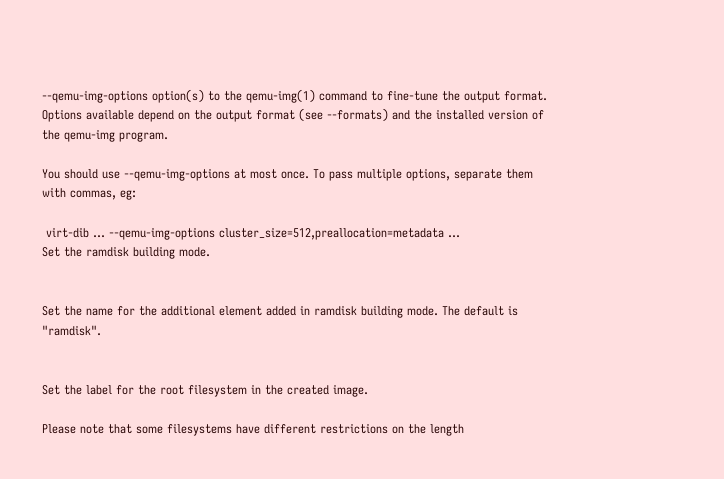--qemu-img-options option(s) to the qemu-img(1) command to fine-tune the output format. Options available depend on the output format (see --formats) and the installed version of the qemu-img program.

You should use --qemu-img-options at most once. To pass multiple options, separate them with commas, eg:

 virt-dib ... --qemu-img-options cluster_size=512,preallocation=metadata ...
Set the ramdisk building mode.


Set the name for the additional element added in ramdisk building mode. The default is "ramdisk".


Set the label for the root filesystem in the created image.

Please note that some filesystems have different restrictions on the length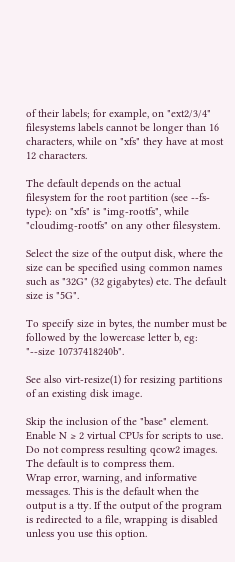of their labels; for example, on "ext2/3/4" filesystems labels cannot be longer than 16 characters, while on "xfs" they have at most 12 characters.

The default depends on the actual filesystem for the root partition (see --fs-type): on "xfs" is "img-rootfs", while "cloudimg-rootfs" on any other filesystem.

Select the size of the output disk, where the size can be specified using common names such as "32G" (32 gigabytes) etc. The default size is "5G".

To specify size in bytes, the number must be followed by the lowercase letter b, eg: "--size 10737418240b".

See also virt-resize(1) for resizing partitions of an existing disk image.

Skip the inclusion of the "base" element.
Enable N ≥ 2 virtual CPUs for scripts to use.
Do not compress resulting qcow2 images. The default is to compress them.
Wrap error, warning, and informative messages. This is the default when the output is a tty. If the output of the program is redirected to a file, wrapping is disabled unless you use this option.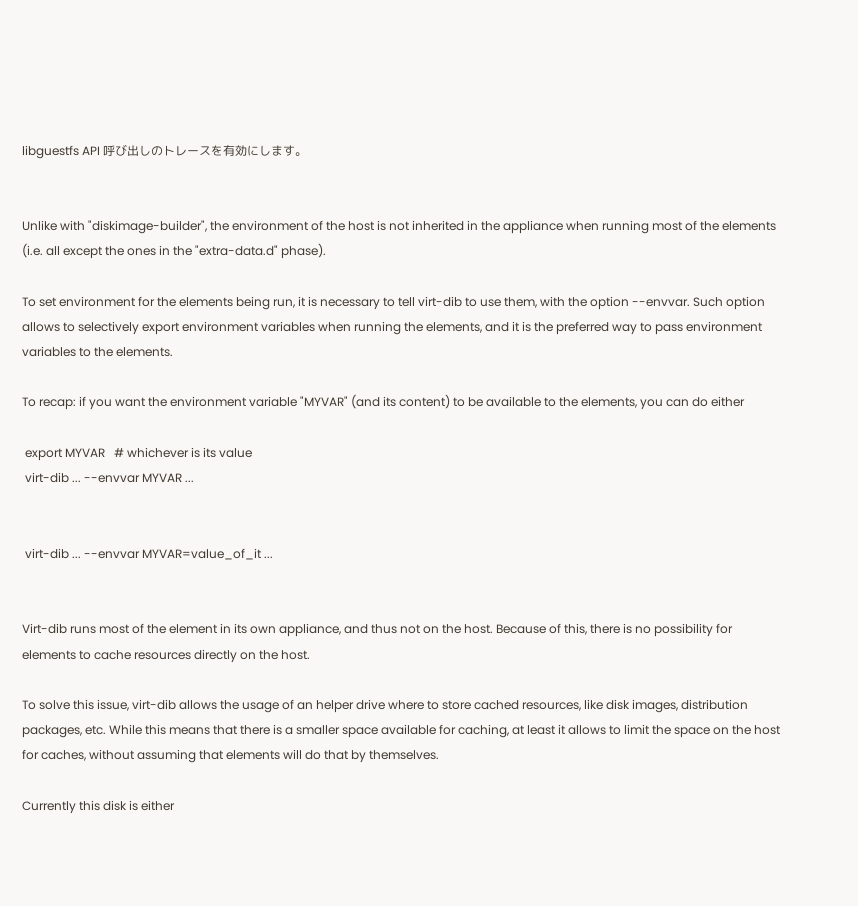libguestfs API 呼び出しのトレースを有効にします。


Unlike with "diskimage-builder", the environment of the host is not inherited in the appliance when running most of the elements (i.e. all except the ones in the "extra-data.d" phase).

To set environment for the elements being run, it is necessary to tell virt-dib to use them, with the option --envvar. Such option allows to selectively export environment variables when running the elements, and it is the preferred way to pass environment variables to the elements.

To recap: if you want the environment variable "MYVAR" (and its content) to be available to the elements, you can do either

 export MYVAR   # whichever is its value
 virt-dib ... --envvar MYVAR ...


 virt-dib ... --envvar MYVAR=value_of_it ...


Virt-dib runs most of the element in its own appliance, and thus not on the host. Because of this, there is no possibility for elements to cache resources directly on the host.

To solve this issue, virt-dib allows the usage of an helper drive where to store cached resources, like disk images, distribution packages, etc. While this means that there is a smaller space available for caching, at least it allows to limit the space on the host for caches, without assuming that elements will do that by themselves.

Currently this disk is either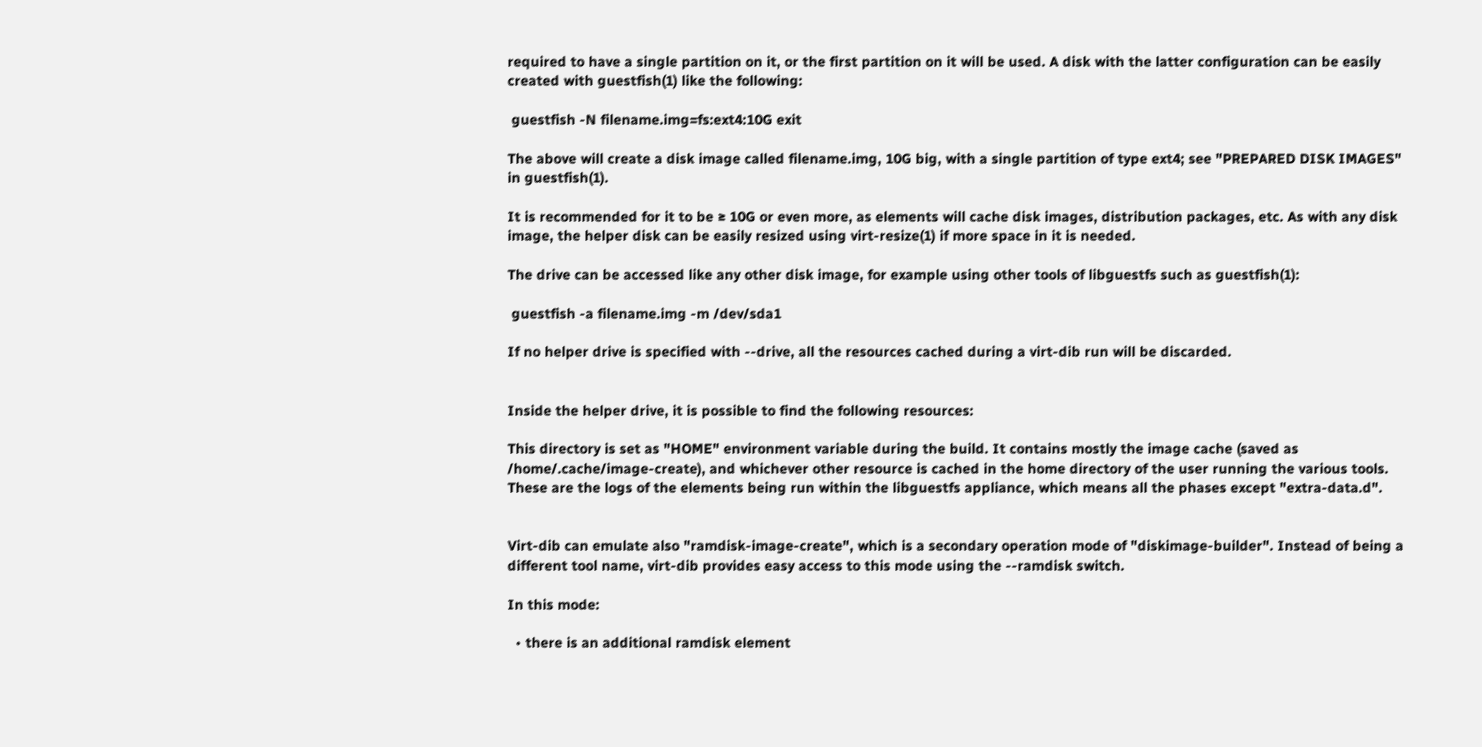required to have a single partition on it, or the first partition on it will be used. A disk with the latter configuration can be easily created with guestfish(1) like the following:

 guestfish -N filename.img=fs:ext4:10G exit

The above will create a disk image called filename.img, 10G big, with a single partition of type ext4; see "PREPARED DISK IMAGES" in guestfish(1).

It is recommended for it to be ≥ 10G or even more, as elements will cache disk images, distribution packages, etc. As with any disk image, the helper disk can be easily resized using virt-resize(1) if more space in it is needed.

The drive can be accessed like any other disk image, for example using other tools of libguestfs such as guestfish(1):

 guestfish -a filename.img -m /dev/sda1

If no helper drive is specified with --drive, all the resources cached during a virt-dib run will be discarded.


Inside the helper drive, it is possible to find the following resources:

This directory is set as "HOME" environment variable during the build. It contains mostly the image cache (saved as /home/.cache/image-create), and whichever other resource is cached in the home directory of the user running the various tools.
These are the logs of the elements being run within the libguestfs appliance, which means all the phases except "extra-data.d".


Virt-dib can emulate also "ramdisk-image-create", which is a secondary operation mode of "diskimage-builder". Instead of being a different tool name, virt-dib provides easy access to this mode using the --ramdisk switch.

In this mode:

  • there is an additional ramdisk element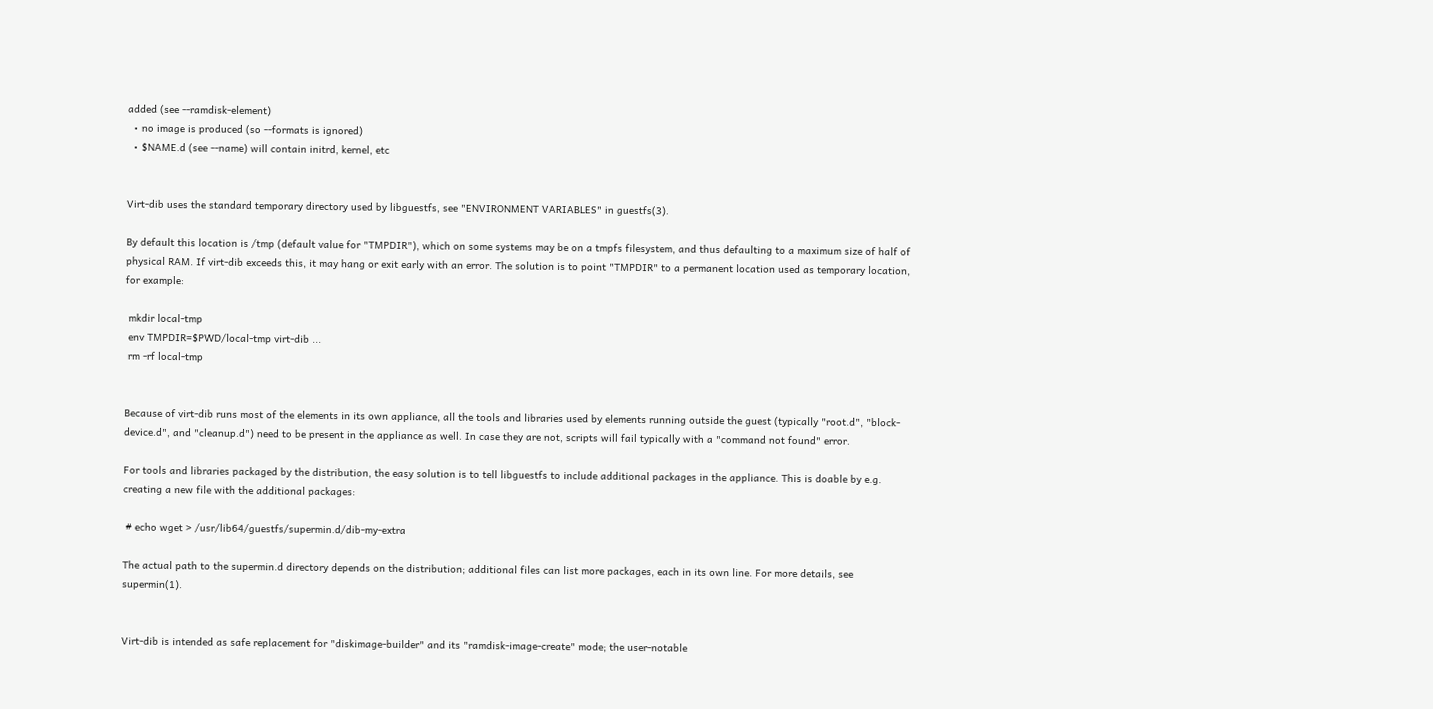added (see --ramdisk-element)
  • no image is produced (so --formats is ignored)
  • $NAME.d (see --name) will contain initrd, kernel, etc


Virt-dib uses the standard temporary directory used by libguestfs, see "ENVIRONMENT VARIABLES" in guestfs(3).

By default this location is /tmp (default value for "TMPDIR"), which on some systems may be on a tmpfs filesystem, and thus defaulting to a maximum size of half of physical RAM. If virt-dib exceeds this, it may hang or exit early with an error. The solution is to point "TMPDIR" to a permanent location used as temporary location, for example:

 mkdir local-tmp
 env TMPDIR=$PWD/local-tmp virt-dib ...
 rm -rf local-tmp


Because of virt-dib runs most of the elements in its own appliance, all the tools and libraries used by elements running outside the guest (typically "root.d", "block-device.d", and "cleanup.d") need to be present in the appliance as well. In case they are not, scripts will fail typically with a "command not found" error.

For tools and libraries packaged by the distribution, the easy solution is to tell libguestfs to include additional packages in the appliance. This is doable by e.g. creating a new file with the additional packages:

 # echo wget > /usr/lib64/guestfs/supermin.d/dib-my-extra

The actual path to the supermin.d directory depends on the distribution; additional files can list more packages, each in its own line. For more details, see supermin(1).


Virt-dib is intended as safe replacement for "diskimage-builder" and its "ramdisk-image-create" mode; the user-notable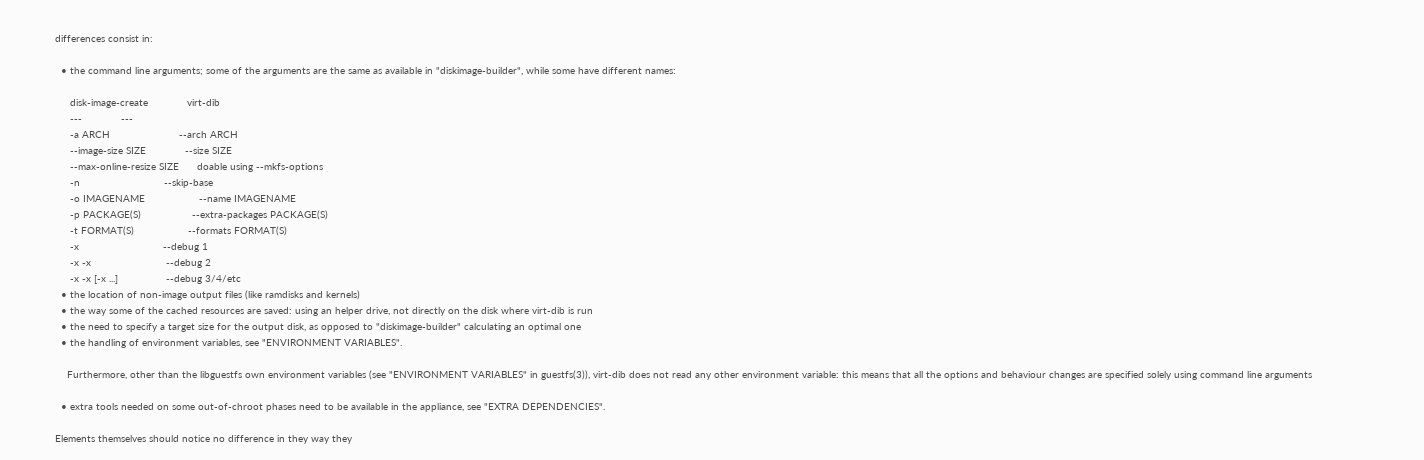differences consist in:

  • the command line arguments; some of the arguments are the same as available in "diskimage-builder", while some have different names:

     disk-image-create             virt-dib
     ---             ---
     -a ARCH                       --arch ARCH
     --image-size SIZE             --size SIZE
     --max-online-resize SIZE      doable using --mkfs-options
     -n                            --skip-base
     -o IMAGENAME                  --name IMAGENAME
     -p PACKAGE(S)                 --extra-packages PACKAGE(S)
     -t FORMAT(S)                  --formats FORMAT(S)
     -x                            --debug 1
     -x -x                         --debug 2
     -x -x [-x ...]                --debug 3/4/etc
  • the location of non-image output files (like ramdisks and kernels)
  • the way some of the cached resources are saved: using an helper drive, not directly on the disk where virt-dib is run
  • the need to specify a target size for the output disk, as opposed to "diskimage-builder" calculating an optimal one
  • the handling of environment variables, see "ENVIRONMENT VARIABLES".

    Furthermore, other than the libguestfs own environment variables (see "ENVIRONMENT VARIABLES" in guestfs(3)), virt-dib does not read any other environment variable: this means that all the options and behaviour changes are specified solely using command line arguments

  • extra tools needed on some out-of-chroot phases need to be available in the appliance, see "EXTRA DEPENDENCIES".

Elements themselves should notice no difference in they way they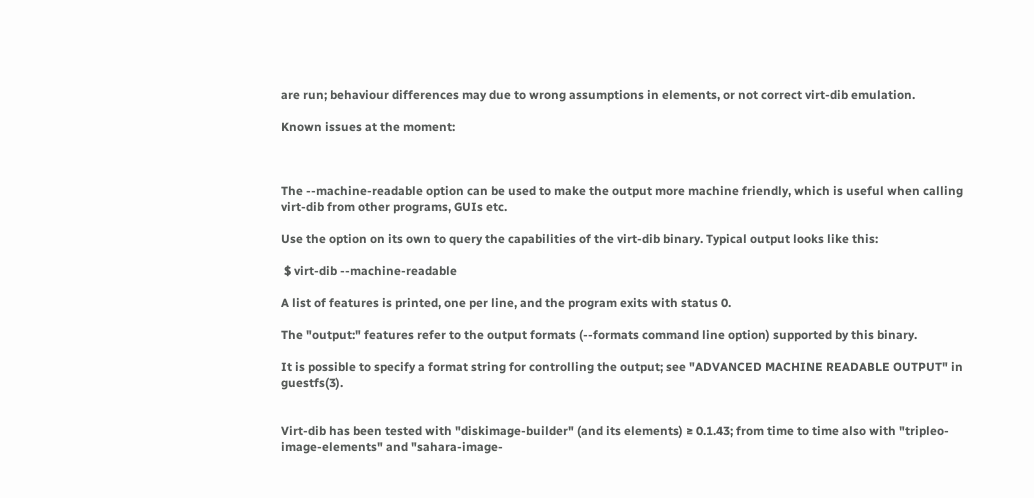are run; behaviour differences may due to wrong assumptions in elements, or not correct virt-dib emulation.

Known issues at the moment:



The --machine-readable option can be used to make the output more machine friendly, which is useful when calling virt-dib from other programs, GUIs etc.

Use the option on its own to query the capabilities of the virt-dib binary. Typical output looks like this:

 $ virt-dib --machine-readable

A list of features is printed, one per line, and the program exits with status 0.

The "output:" features refer to the output formats (--formats command line option) supported by this binary.

It is possible to specify a format string for controlling the output; see "ADVANCED MACHINE READABLE OUTPUT" in guestfs(3).


Virt-dib has been tested with "diskimage-builder" (and its elements) ≥ 0.1.43; from time to time also with "tripleo-image-elements" and "sahara-image-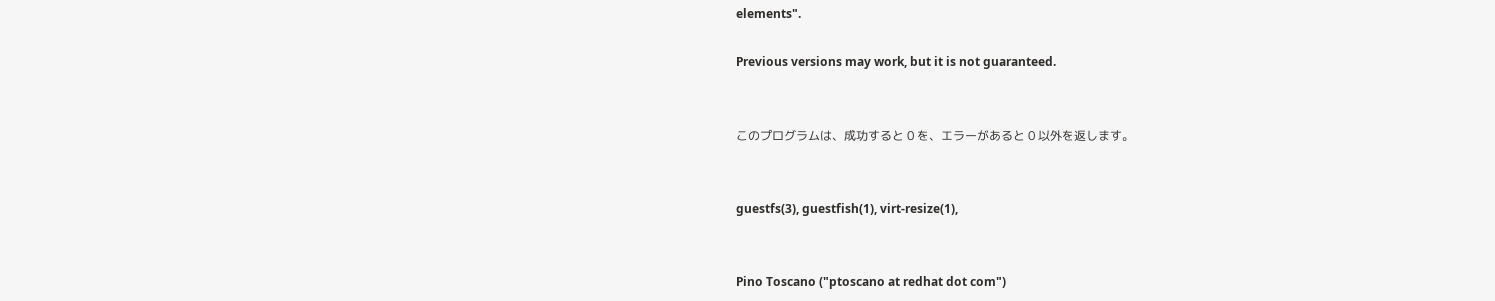elements".

Previous versions may work, but it is not guaranteed.


このプログラムは、成功すると 0 を、エラーがあると 0 以外を返します。


guestfs(3), guestfish(1), virt-resize(1),


Pino Toscano ("ptoscano at redhat dot com")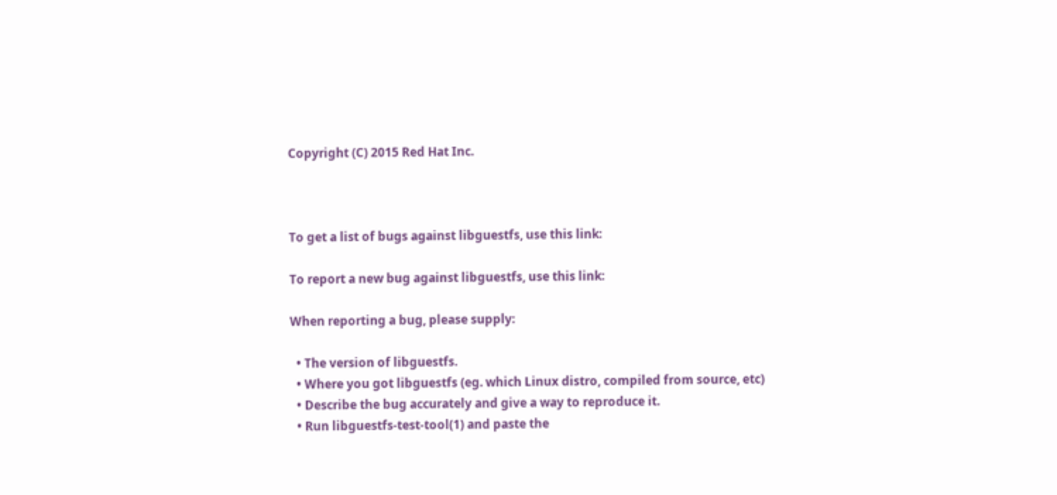Copyright (C) 2015 Red Hat Inc.



To get a list of bugs against libguestfs, use this link:

To report a new bug against libguestfs, use this link:

When reporting a bug, please supply:

  • The version of libguestfs.
  • Where you got libguestfs (eg. which Linux distro, compiled from source, etc)
  • Describe the bug accurately and give a way to reproduce it.
  • Run libguestfs-test-tool(1) and paste the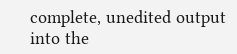complete, unedited output into the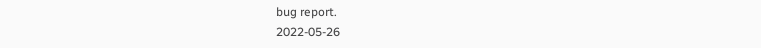bug report.
2022-05-26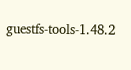guestfs-tools-1.48.2